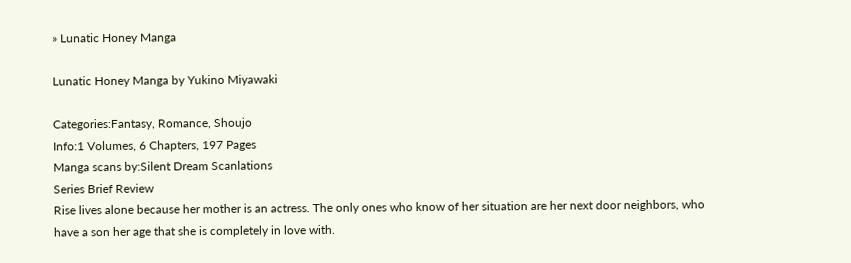» Lunatic Honey Manga

Lunatic Honey Manga by Yukino Miyawaki

Categories:Fantasy, Romance, Shoujo
Info:1 Volumes, 6 Chapters, 197 Pages
Manga scans by:Silent Dream Scanlations
Series Brief Review
Rise lives alone because her mother is an actress. The only ones who know of her situation are her next door neighbors, who have a son her age that she is completely in love with.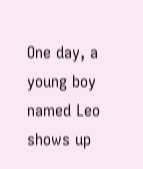One day, a young boy named Leo shows up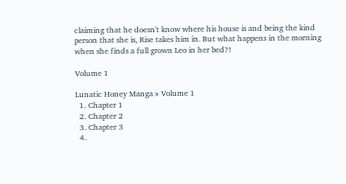claiming that he doesn't know where his house is and being the kind person that she is, Rise takes him in. But what happens in the morning when she finds a full grown Leo in her bed?!

Volume 1

Lunatic Honey Manga » Volume 1
  1. Chapter 1
  2. Chapter 2
  3. Chapter 3
  4.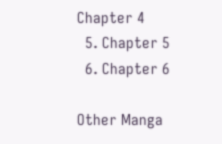Chapter 4
  5. Chapter 5
  6. Chapter 6

Other Manga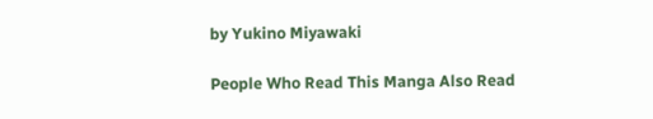by Yukino Miyawaki

People Who Read This Manga Also Read